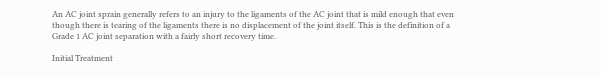An AC joint sprain generally refers to an injury to the ligaments of the AC joint that is mild enough that even though there is tearing of the ligaments there is no displacement of the joint itself. This is the definition of a Grade 1 AC joint separation with a fairly short recovery time.

Initial Treatment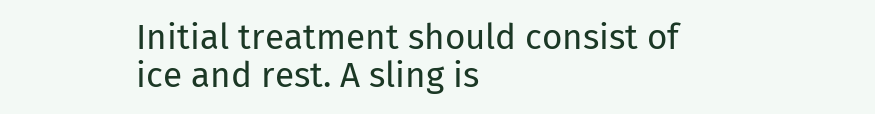Initial treatment should consist of ice and rest. A sling is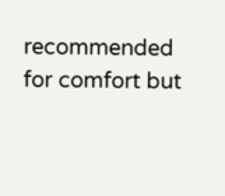recommended for comfort but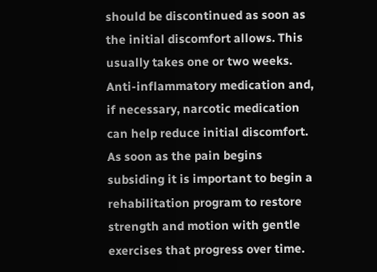should be discontinued as soon as the initial discomfort allows. This usually takes one or two weeks. Anti-inflammatory medication and, if necessary, narcotic medication can help reduce initial discomfort. As soon as the pain begins subsiding it is important to begin a rehabilitation program to restore strength and motion with gentle exercises that progress over time.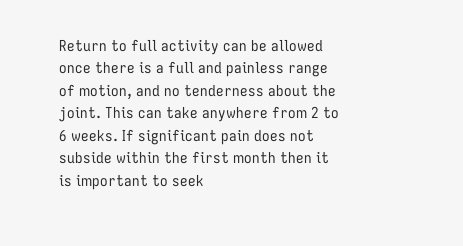Return to full activity can be allowed once there is a full and painless range of motion, and no tenderness about the joint. This can take anywhere from 2 to 6 weeks. If significant pain does not subside within the first month then it is important to seek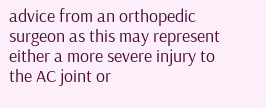advice from an orthopedic surgeon as this may represent either a more severe injury to the AC joint or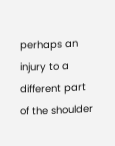perhaps an injury to a different part of the shoulder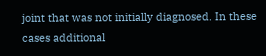joint that was not initially diagnosed. In these cases additional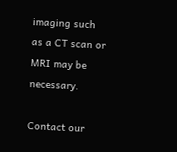imaging such as a CT scan or MRI may be necessary.

Contact our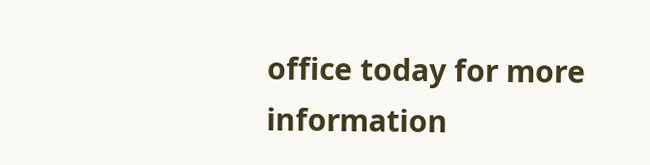office today for more information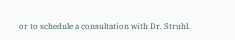or to schedule a consultation with Dr. Struhl.